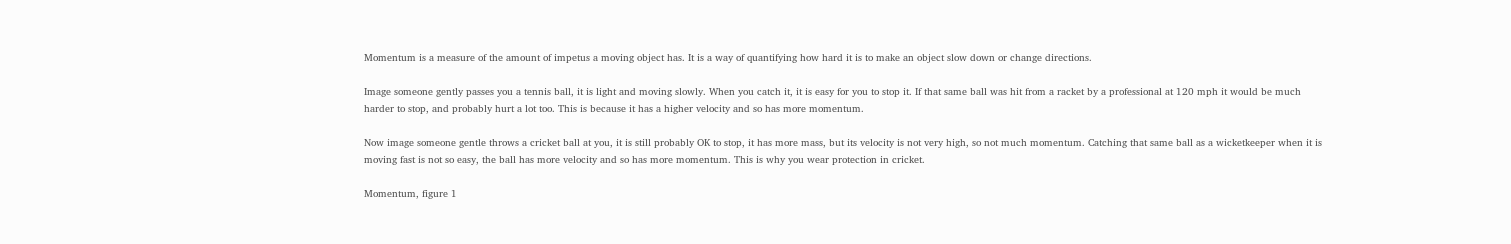Momentum is a measure of the amount of impetus a moving object has. It is a way of quantifying how hard it is to make an object slow down or change directions.

Image someone gently passes you a tennis ball, it is light and moving slowly. When you catch it, it is easy for you to stop it. If that same ball was hit from a racket by a professional at 120 mph it would be much harder to stop, and probably hurt a lot too. This is because it has a higher velocity and so has more momentum.

Now image someone gentle throws a cricket ball at you, it is still probably OK to stop, it has more mass, but its velocity is not very high, so not much momentum. Catching that same ball as a wicketkeeper when it is moving fast is not so easy, the ball has more velocity and so has more momentum. This is why you wear protection in cricket.

Momentum, figure 1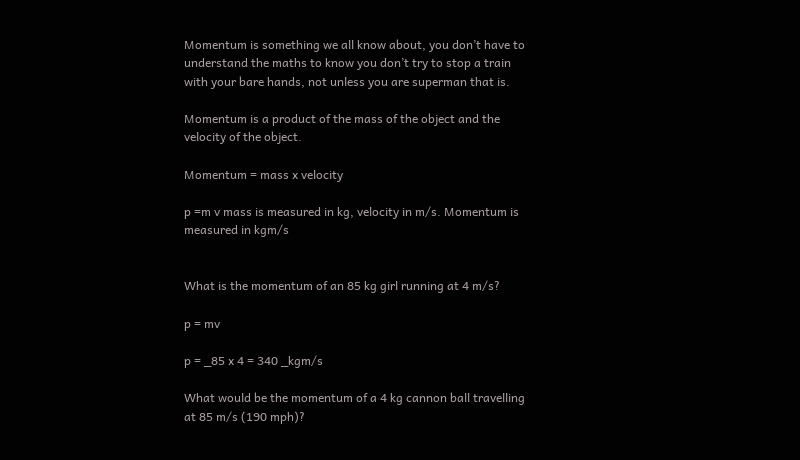Momentum is something we all know about, you don’t have to understand the maths to know you don’t try to stop a train with your bare hands, not unless you are superman that is.

Momentum is a product of the mass of the object and the velocity of the object.

Momentum = mass x velocity

p =m v mass is measured in kg, velocity in m/s. Momentum is measured in kgm/s


What is the momentum of an 85 kg girl running at 4 m/s?

p = mv

p = _85 x 4 = 340 _kgm/s

What would be the momentum of a 4 kg cannon ball travelling at 85 m/s (190 mph)?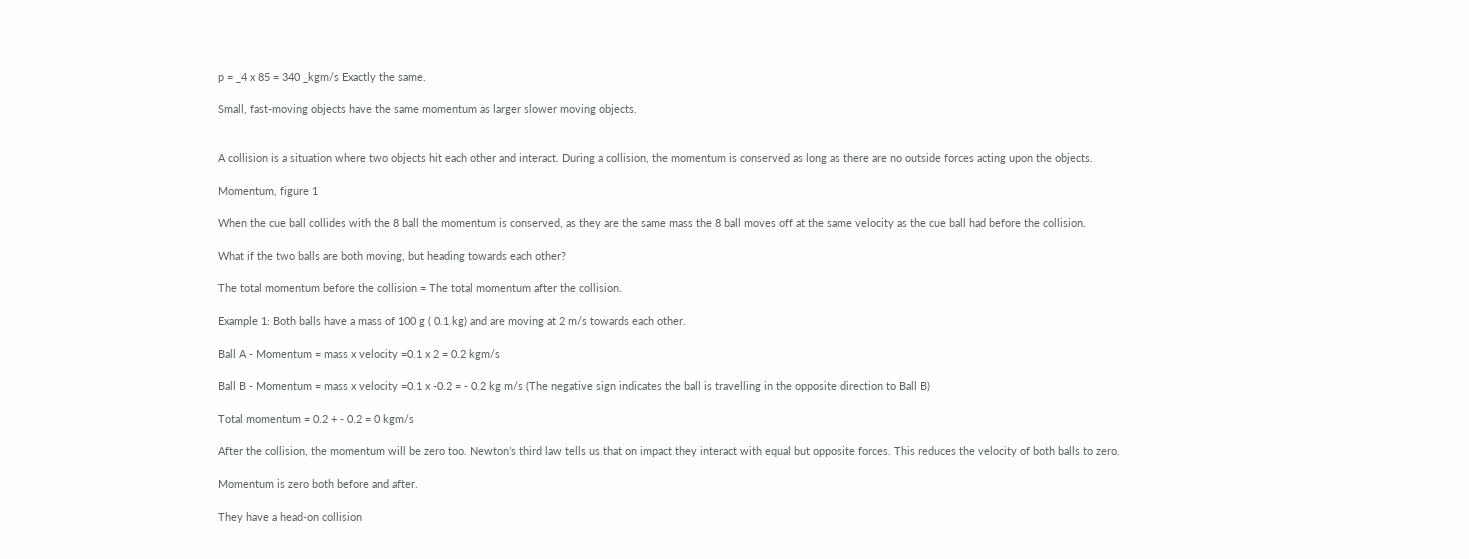p = _4 x 85 = 340 _kgm/s Exactly the same.

Small, fast-moving objects have the same momentum as larger slower moving objects.


A collision is a situation where two objects hit each other and interact. During a collision, the momentum is conserved as long as there are no outside forces acting upon the objects.

Momentum, figure 1

When the cue ball collides with the 8 ball the momentum is conserved, as they are the same mass the 8 ball moves off at the same velocity as the cue ball had before the collision.

What if the two balls are both moving, but heading towards each other?

The total momentum before the collision = The total momentum after the collision.

Example 1: Both balls have a mass of 100 g ( 0.1 kg) and are moving at 2 m/s towards each other.

Ball A - Momentum = mass x velocity =0.1 x 2 = 0.2 kgm/s

Ball B - Momentum = mass x velocity =0.1 x -0.2 = - 0.2 kg m/s (The negative sign indicates the ball is travelling in the opposite direction to Ball B)

Total momentum = 0.2 + - 0.2 = 0 kgm/s

After the collision, the momentum will be zero too. Newton’s third law tells us that on impact they interact with equal but opposite forces. This reduces the velocity of both balls to zero.

Momentum is zero both before and after.

They have a head-on collision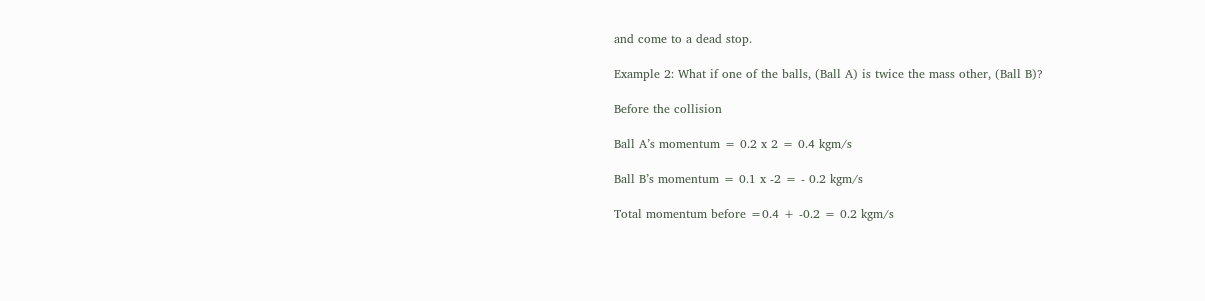and come to a dead stop.

Example 2: What if one of the balls, (Ball A) is twice the mass other, (Ball B)?

Before the collision

Ball A’s momentum = 0.2 x 2 = 0.4 kgm/s

Ball B’s momentum = 0.1 x -2 = - 0.2 kgm/s

Total momentum before =0.4 + -0.2 = 0.2 kgm/s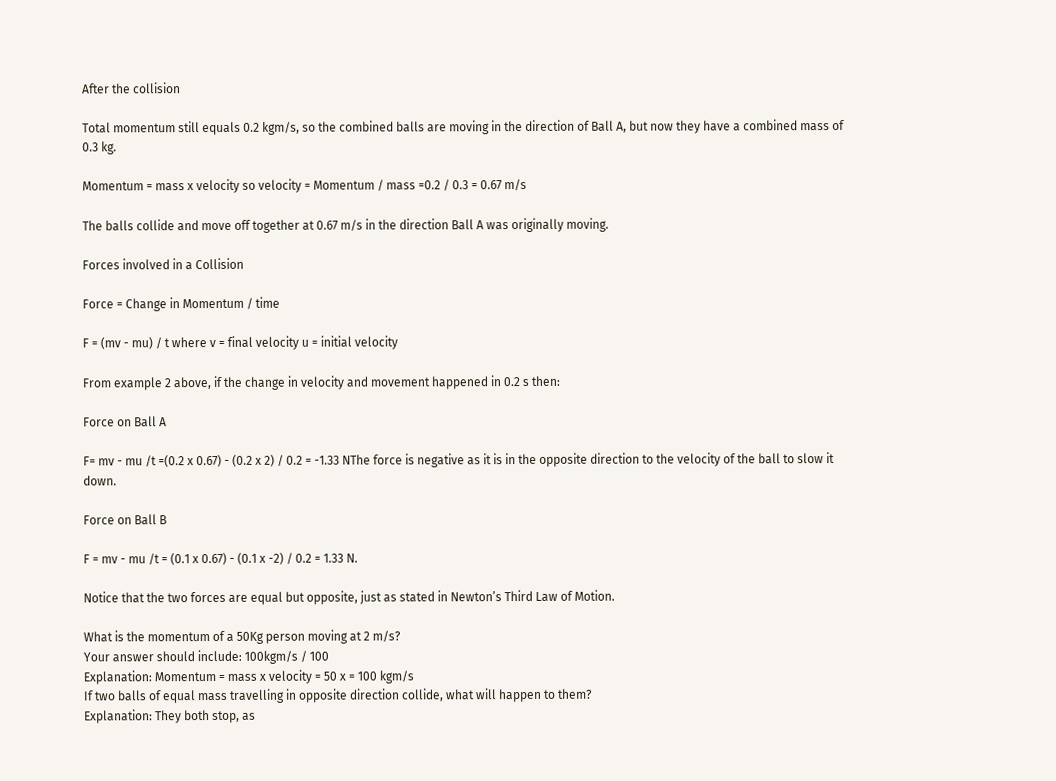After the collision

Total momentum still equals 0.2 kgm/s, so the combined balls are moving in the direction of Ball A, but now they have a combined mass of 0.3 kg.

Momentum = mass x velocity so velocity = Momentum / mass =0.2 / 0.3 = 0.67 m/s

The balls collide and move off together at 0.67 m/s in the direction Ball A was originally moving.

Forces involved in a Collision

Force = Change in Momentum / time

F = (mv - mu) / t where v = final velocity u = initial velocity

From example 2 above, if the change in velocity and movement happened in 0.2 s then:

Force on Ball A

F= mv - mu /t =(0.2 x 0.67) - (0.2 x 2) / 0.2 = -1.33 NThe force is negative as it is in the opposite direction to the velocity of the ball to slow it down.

Force on Ball B

F = mv - mu /t = (0.1 x 0.67) - (0.1 x -2) / 0.2 = 1.33 N.

Notice that the two forces are equal but opposite, just as stated in Newton’s Third Law of Motion.

What is the momentum of a 50Kg person moving at 2 m/s?
Your answer should include: 100kgm/s / 100
Explanation: Momentum = mass x velocity = 50 x = 100 kgm/s
If two balls of equal mass travelling in opposite direction collide, what will happen to them?
Explanation: They both stop, as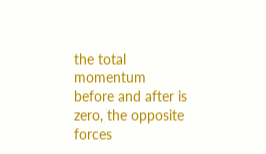the total momentum before and after is zero, the opposite forces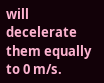will decelerate them equally to 0 m/s.